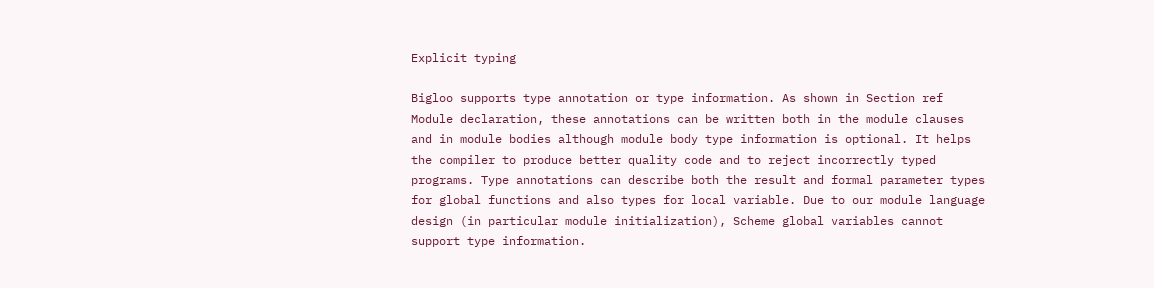Explicit typing

Bigloo supports type annotation or type information. As shown in Section ref Module declaration, these annotations can be written both in the module clauses and in module bodies although module body type information is optional. It helps the compiler to produce better quality code and to reject incorrectly typed programs. Type annotations can describe both the result and formal parameter types for global functions and also types for local variable. Due to our module language design (in particular module initialization), Scheme global variables cannot support type information.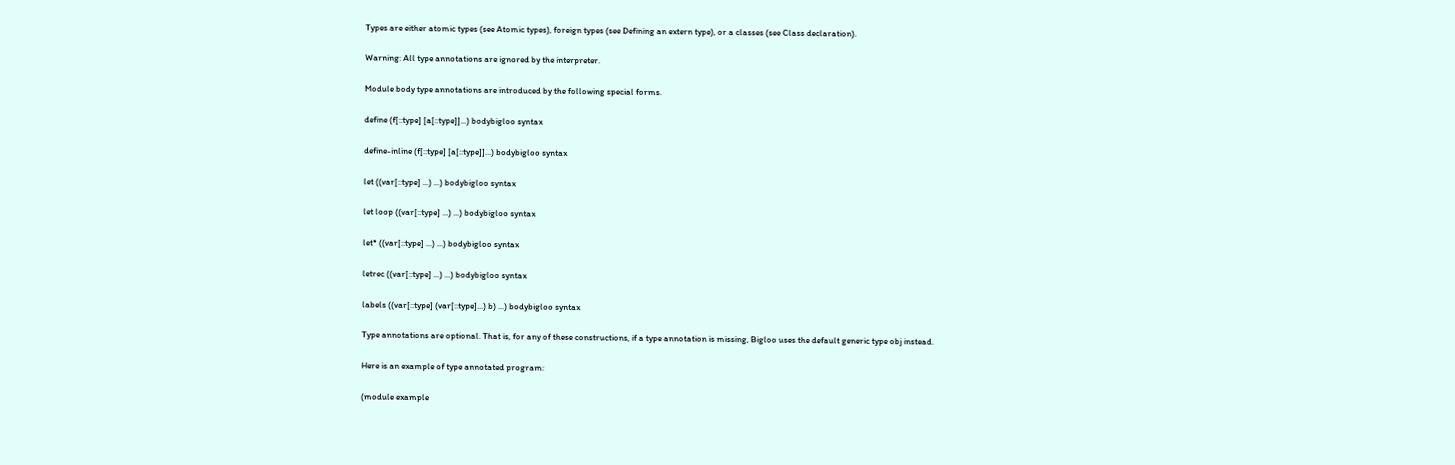Types are either atomic types (see Atomic types), foreign types (see Defining an extern type), or a classes (see Class declaration).

Warning: All type annotations are ignored by the interpreter.

Module body type annotations are introduced by the following special forms.

define (f[::type] [a[::type]]...) bodybigloo syntax

define-inline (f[::type] [a[::type]]...) bodybigloo syntax

let ((var[::type] ...) ...) bodybigloo syntax

let loop ((var[::type] ...) ...) bodybigloo syntax

let* ((var[::type] ...) ...) bodybigloo syntax

letrec ((var[::type] ...) ...) bodybigloo syntax

labels ((var[::type] (var[::type]...) b) ...) bodybigloo syntax

Type annotations are optional. That is, for any of these constructions, if a type annotation is missing, Bigloo uses the default generic type obj instead.

Here is an example of type annotated program:

(module example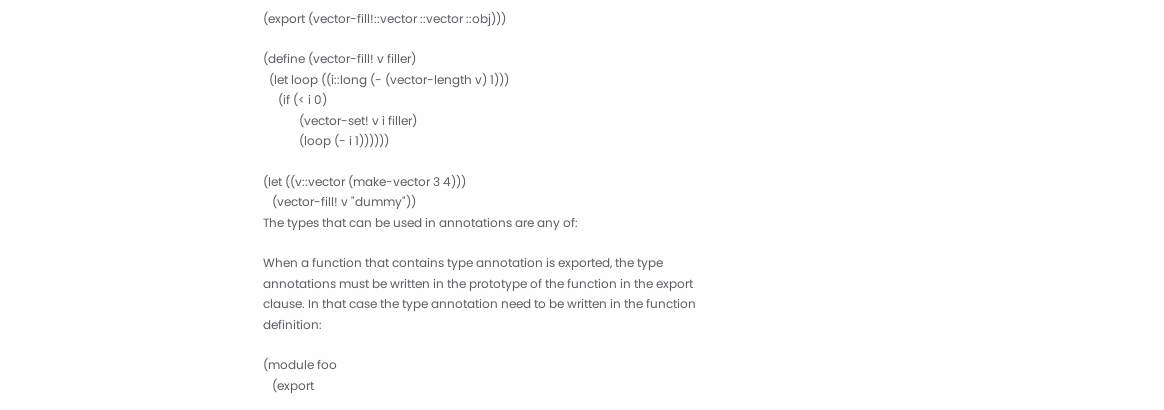(export (vector-fill!::vector ::vector ::obj)))

(define (vector-fill! v filler)
  (let loop ((i::long (- (vector-length v) 1)))
     (if (< i 0)
            (vector-set! v i filler)
            (loop (- i 1))))))

(let ((v::vector (make-vector 3 4)))
   (vector-fill! v "dummy"))
The types that can be used in annotations are any of:

When a function that contains type annotation is exported, the type annotations must be written in the prototype of the function in the export clause. In that case the type annotation need to be written in the function definition:

(module foo
   (export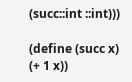(succ::int ::int)))

(define (succ x) (+ 1 x))